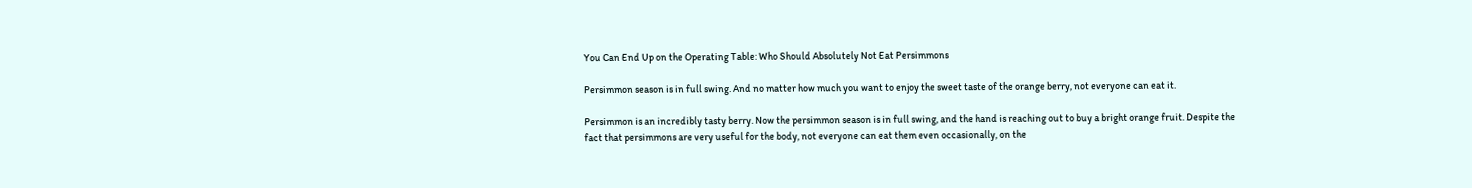You Can End Up on the Operating Table: Who Should Absolutely Not Eat Persimmons

Persimmon season is in full swing. And no matter how much you want to enjoy the sweet taste of the orange berry, not everyone can eat it.

Persimmon is an incredibly tasty berry. Now the persimmon season is in full swing, and the hand is reaching out to buy a bright orange fruit. Despite the fact that persimmons are very useful for the body, not everyone can eat them even occasionally, on the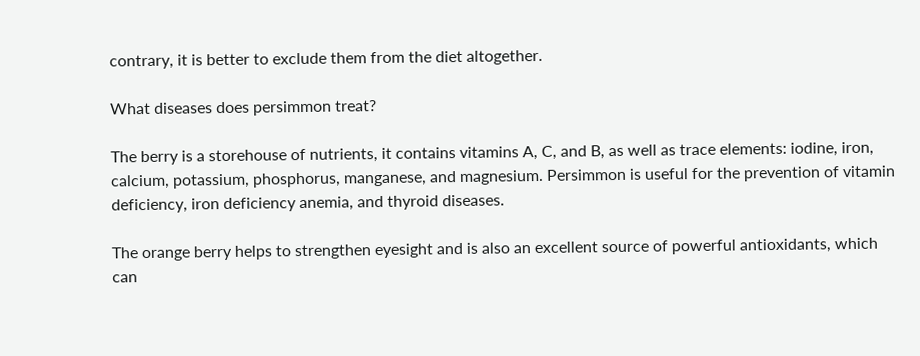contrary, it is better to exclude them from the diet altogether.

What diseases does persimmon treat?

The berry is a storehouse of nutrients, it contains vitamins A, C, and B, as well as trace elements: iodine, iron, calcium, potassium, phosphorus, manganese, and magnesium. Persimmon is useful for the prevention of vitamin deficiency, iron deficiency anemia, and thyroid diseases.

The orange berry helps to strengthen eyesight and is also an excellent source of powerful antioxidants, which can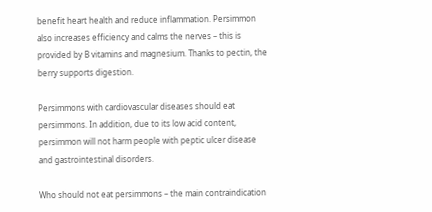benefit heart health and reduce inflammation. Persimmon also increases efficiency and calms the nerves – this is provided by B vitamins and magnesium. Thanks to pectin, the berry supports digestion.

Persimmons with cardiovascular diseases should eat persimmons. In addition, due to its low acid content, persimmon will not harm people with peptic ulcer disease and gastrointestinal disorders.

Who should not eat persimmons – the main contraindication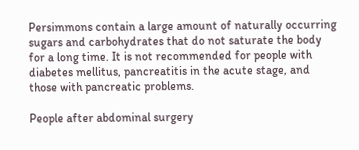Persimmons contain a large amount of naturally occurring sugars and carbohydrates that do not saturate the body for a long time. It is not recommended for people with diabetes mellitus, pancreatitis in the acute stage, and those with pancreatic problems.

People after abdominal surgery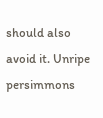should also avoid it. Unripe persimmons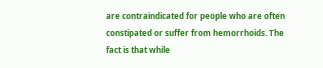are contraindicated for people who are often constipated or suffer from hemorrhoids. The fact is that while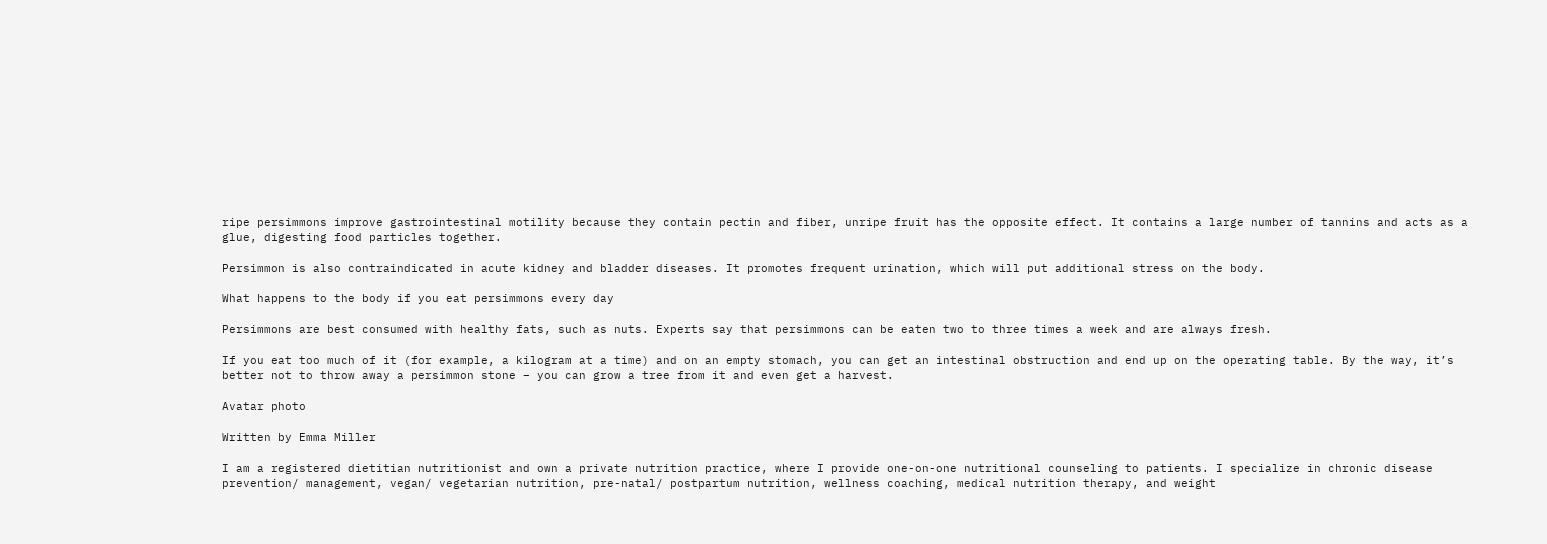ripe persimmons improve gastrointestinal motility because they contain pectin and fiber, unripe fruit has the opposite effect. It contains a large number of tannins and acts as a glue, digesting food particles together.

Persimmon is also contraindicated in acute kidney and bladder diseases. It promotes frequent urination, which will put additional stress on the body.

What happens to the body if you eat persimmons every day

Persimmons are best consumed with healthy fats, such as nuts. Experts say that persimmons can be eaten two to three times a week and are always fresh.

If you eat too much of it (for example, a kilogram at a time) and on an empty stomach, you can get an intestinal obstruction and end up on the operating table. By the way, it’s better not to throw away a persimmon stone – you can grow a tree from it and even get a harvest.

Avatar photo

Written by Emma Miller

I am a registered dietitian nutritionist and own a private nutrition practice, where I provide one-on-one nutritional counseling to patients. I specialize in chronic disease prevention/ management, vegan/ vegetarian nutrition, pre-natal/ postpartum nutrition, wellness coaching, medical nutrition therapy, and weight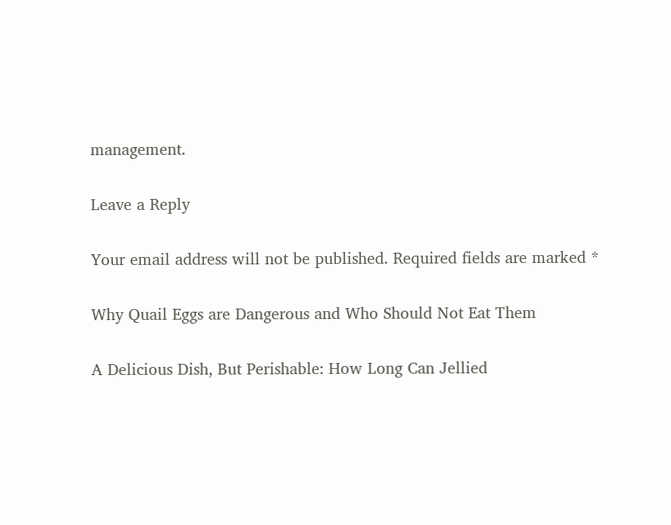management.

Leave a Reply

Your email address will not be published. Required fields are marked *

Why Quail Eggs are Dangerous and Who Should Not Eat Them

A Delicious Dish, But Perishable: How Long Can Jellied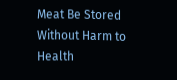Meat Be Stored Without Harm to Health